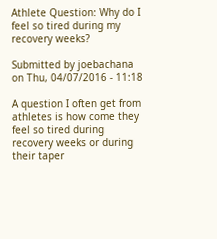Athlete Question: Why do I feel so tired during my recovery weeks?

Submitted by joebachana on Thu, 04/07/2016 - 11:18

A question I often get from athletes is how come they feel so tired during recovery weeks or during their taper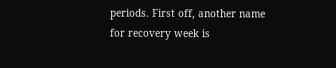periods. First off, another name for recovery week is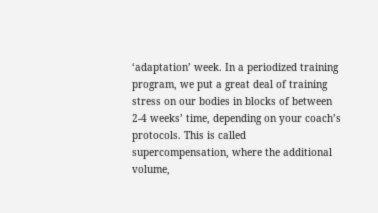‘adaptation’ week. In a periodized training program, we put a great deal of training stress on our bodies in blocks of between 2-4 weeks’ time, depending on your coach’s protocols. This is called supercompensation, where the additional volume,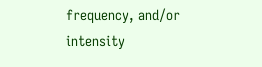frequency, and/or intensity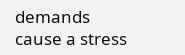demands cause a stress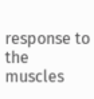response to the muscles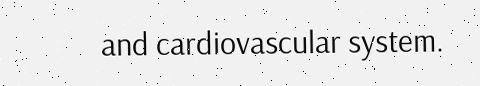and cardiovascular system.